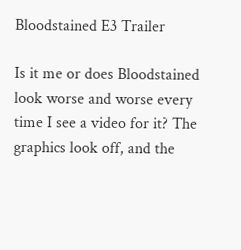Bloodstained E3 Trailer

Is it me or does Bloodstained look worse and worse every time I see a video for it? The graphics look off, and the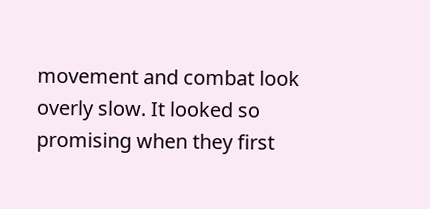movement and combat look overly slow. It looked so promising when they first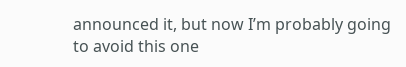announced it, but now I’m probably going to avoid this one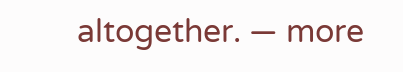altogether. — more